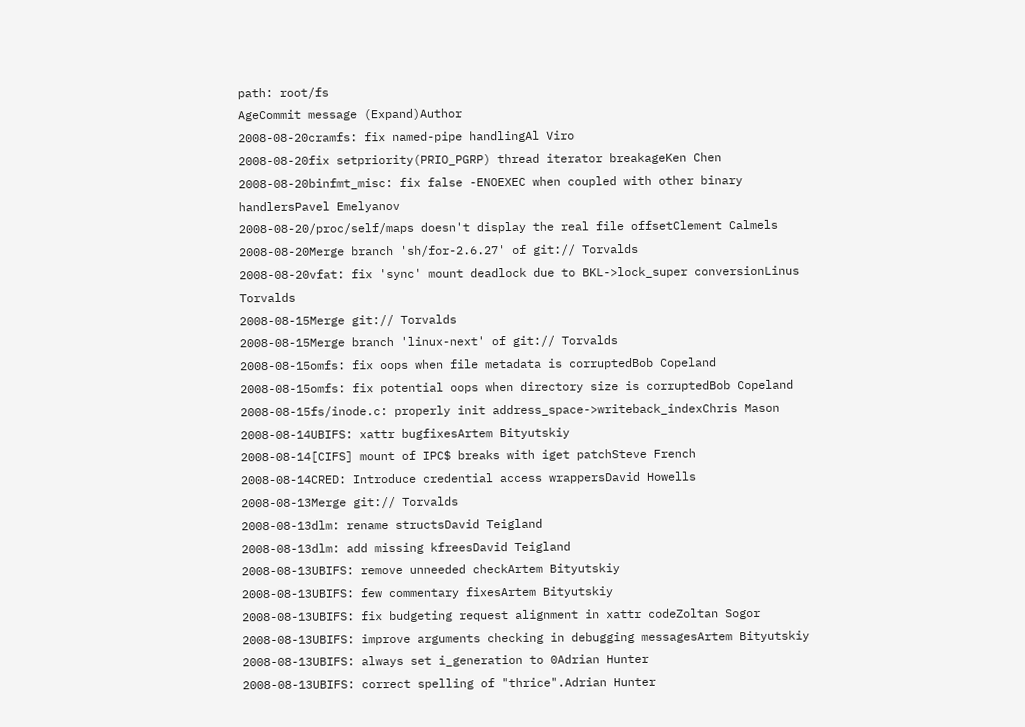path: root/fs
AgeCommit message (Expand)Author
2008-08-20cramfs: fix named-pipe handlingAl Viro
2008-08-20fix setpriority(PRIO_PGRP) thread iterator breakageKen Chen
2008-08-20binfmt_misc: fix false -ENOEXEC when coupled with other binary handlersPavel Emelyanov
2008-08-20/proc/self/maps doesn't display the real file offsetClement Calmels
2008-08-20Merge branch 'sh/for-2.6.27' of git:// Torvalds
2008-08-20vfat: fix 'sync' mount deadlock due to BKL->lock_super conversionLinus Torvalds
2008-08-15Merge git:// Torvalds
2008-08-15Merge branch 'linux-next' of git:// Torvalds
2008-08-15omfs: fix oops when file metadata is corruptedBob Copeland
2008-08-15omfs: fix potential oops when directory size is corruptedBob Copeland
2008-08-15fs/inode.c: properly init address_space->writeback_indexChris Mason
2008-08-14UBIFS: xattr bugfixesArtem Bityutskiy
2008-08-14[CIFS] mount of IPC$ breaks with iget patchSteve French
2008-08-14CRED: Introduce credential access wrappersDavid Howells
2008-08-13Merge git:// Torvalds
2008-08-13dlm: rename structsDavid Teigland
2008-08-13dlm: add missing kfreesDavid Teigland
2008-08-13UBIFS: remove unneeded checkArtem Bityutskiy
2008-08-13UBIFS: few commentary fixesArtem Bityutskiy
2008-08-13UBIFS: fix budgeting request alignment in xattr codeZoltan Sogor
2008-08-13UBIFS: improve arguments checking in debugging messagesArtem Bityutskiy
2008-08-13UBIFS: always set i_generation to 0Adrian Hunter
2008-08-13UBIFS: correct spelling of "thrice".Adrian Hunter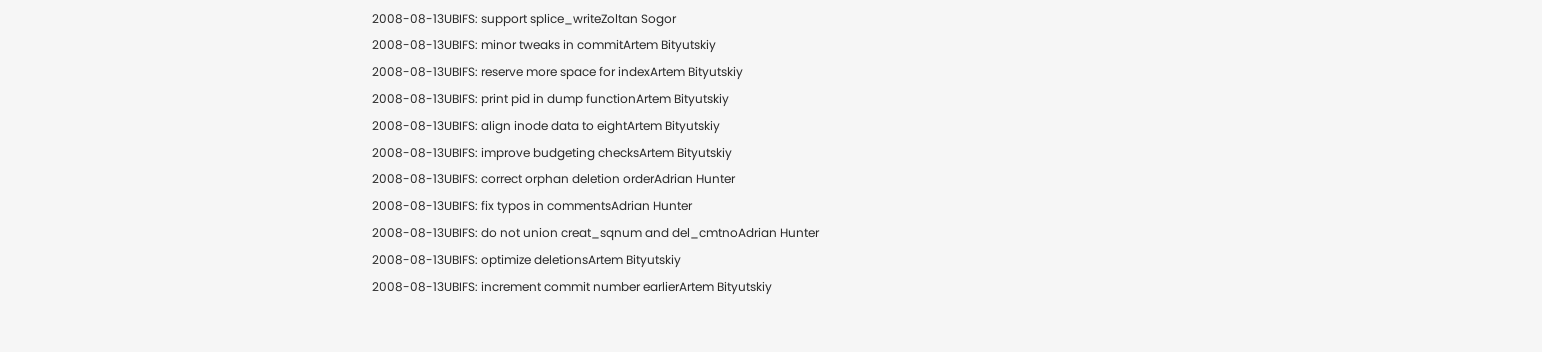2008-08-13UBIFS: support splice_writeZoltan Sogor
2008-08-13UBIFS: minor tweaks in commitArtem Bityutskiy
2008-08-13UBIFS: reserve more space for indexArtem Bityutskiy
2008-08-13UBIFS: print pid in dump functionArtem Bityutskiy
2008-08-13UBIFS: align inode data to eightArtem Bityutskiy
2008-08-13UBIFS: improve budgeting checksArtem Bityutskiy
2008-08-13UBIFS: correct orphan deletion orderAdrian Hunter
2008-08-13UBIFS: fix typos in commentsAdrian Hunter
2008-08-13UBIFS: do not union creat_sqnum and del_cmtnoAdrian Hunter
2008-08-13UBIFS: optimize deletionsArtem Bityutskiy
2008-08-13UBIFS: increment commit number earlierArtem Bityutskiy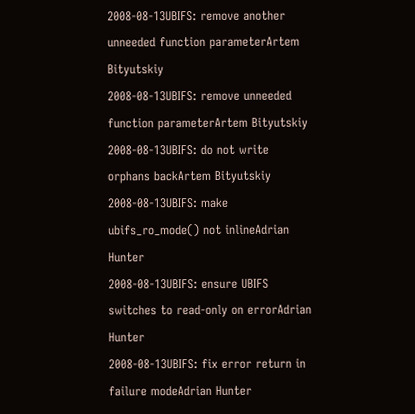2008-08-13UBIFS: remove another unneeded function parameterArtem Bityutskiy
2008-08-13UBIFS: remove unneeded function parameterArtem Bityutskiy
2008-08-13UBIFS: do not write orphans backArtem Bityutskiy
2008-08-13UBIFS: make ubifs_ro_mode() not inlineAdrian Hunter
2008-08-13UBIFS: ensure UBIFS switches to read-only on errorAdrian Hunter
2008-08-13UBIFS: fix error return in failure modeAdrian Hunter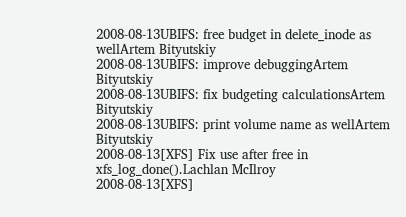2008-08-13UBIFS: free budget in delete_inode as wellArtem Bityutskiy
2008-08-13UBIFS: improve debuggingArtem Bityutskiy
2008-08-13UBIFS: fix budgeting calculationsArtem Bityutskiy
2008-08-13UBIFS: print volume name as wellArtem Bityutskiy
2008-08-13[XFS] Fix use after free in xfs_log_done().Lachlan McIlroy
2008-08-13[XFS]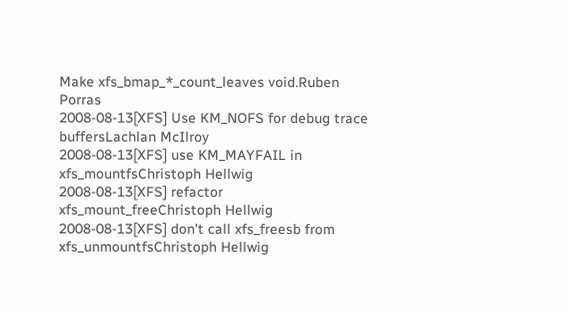Make xfs_bmap_*_count_leaves void.Ruben Porras
2008-08-13[XFS] Use KM_NOFS for debug trace buffersLachlan McIlroy
2008-08-13[XFS] use KM_MAYFAIL in xfs_mountfsChristoph Hellwig
2008-08-13[XFS] refactor xfs_mount_freeChristoph Hellwig
2008-08-13[XFS] don't call xfs_freesb from xfs_unmountfsChristoph Hellwig